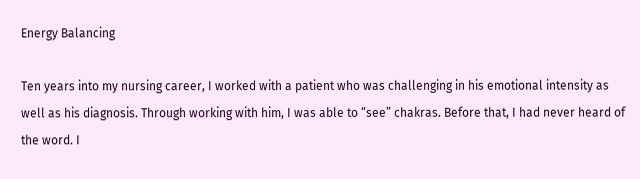Energy Balancing

Ten years into my nursing career, I worked with a patient who was challenging in his emotional intensity as well as his diagnosis. Through working with him, I was able to “see” chakras. Before that, I had never heard of the word. I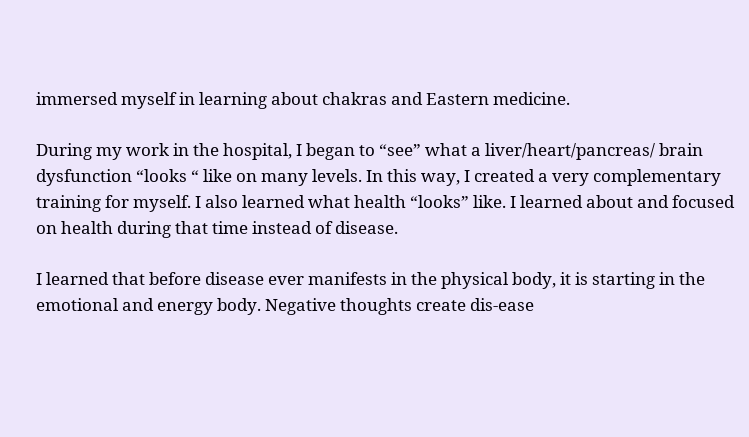immersed myself in learning about chakras and Eastern medicine.

During my work in the hospital, I began to “see” what a liver/heart/pancreas/ brain dysfunction “looks “ like on many levels. In this way, I created a very complementary training for myself. I also learned what health “looks” like. I learned about and focused on health during that time instead of disease.

I learned that before disease ever manifests in the physical body, it is starting in the emotional and energy body. Negative thoughts create dis-ease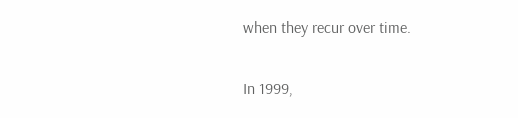when they recur over time.

In 1999,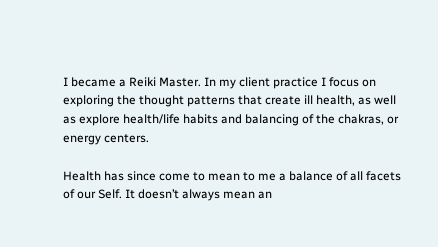I became a Reiki Master. In my client practice I focus on exploring the thought patterns that create ill health, as well as explore health/life habits and balancing of the chakras, or energy centers.

Health has since come to mean to me a balance of all facets of our Self. It doesn’t always mean an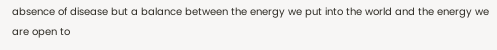absence of disease but a balance between the energy we put into the world and the energy we are open to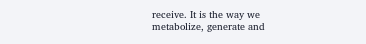receive. It is the way we metabolize, generate and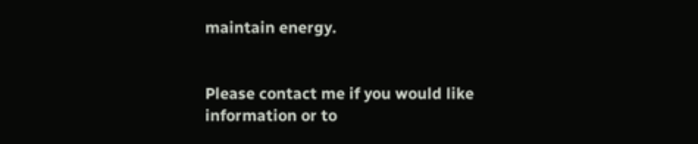maintain energy.


Please contact me if you would like information or to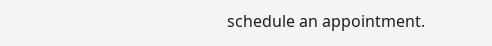schedule an appointment.